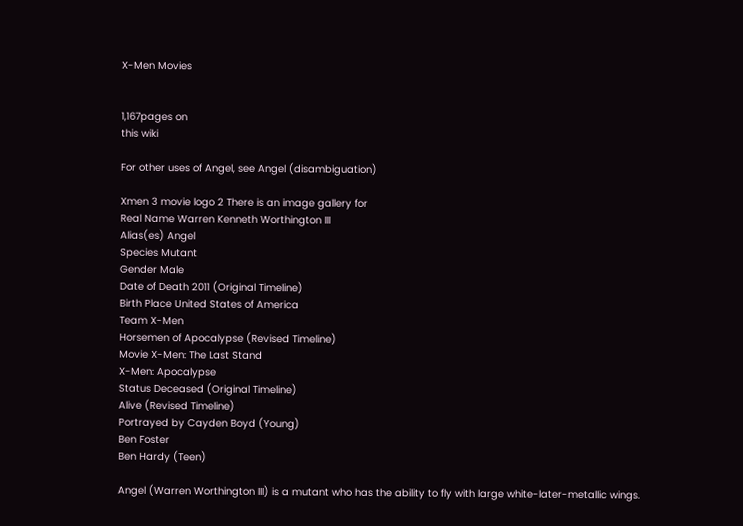X-Men Movies


1,167pages on
this wiki

For other uses of Angel, see Angel (disambiguation)

Xmen 3 movie logo 2 There is an image gallery for
Real Name Warren Kenneth Worthington III
Alias(es) Angel
Species Mutant
Gender Male
Date of Death 2011 (Original Timeline)
Birth Place United States of America
Team X-Men
Horsemen of Apocalypse (Revised Timeline)
Movie X-Men: The Last Stand
X-Men: Apocalypse
Status Deceased (Original Timeline)
Alive (Revised Timeline)
Portrayed by Cayden Boyd (Young)
Ben Foster
Ben Hardy (Teen)

Angel (Warren Worthington III) is a mutant who has the ability to fly with large white-later-metallic wings.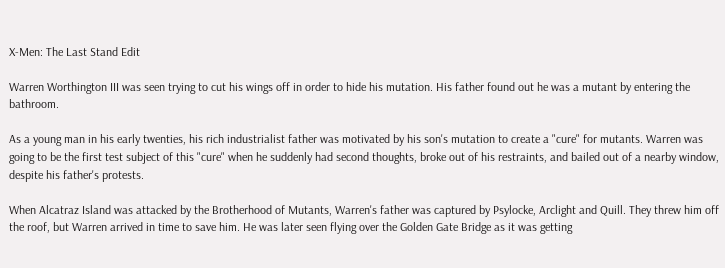X-Men: The Last Stand Edit

Warren Worthington III was seen trying to cut his wings off in order to hide his mutation. His father found out he was a mutant by entering the bathroom.

As a young man in his early twenties, his rich industrialist father was motivated by his son's mutation to create a "cure" for mutants. Warren was going to be the first test subject of this "cure" when he suddenly had second thoughts, broke out of his restraints, and bailed out of a nearby window, despite his father's protests.

When Alcatraz Island was attacked by the Brotherhood of Mutants, Warren's father was captured by Psylocke, Arclight and Quill. They threw him off the roof, but Warren arrived in time to save him. He was later seen flying over the Golden Gate Bridge as it was getting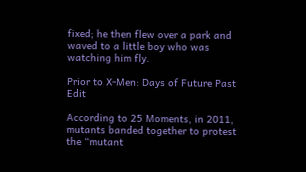fixed; he then flew over a park and waved to a little boy who was watching him fly.

Prior to X-Men: Days of Future Past Edit

According to 25 Moments, in 2011, mutants banded together to protest the “mutant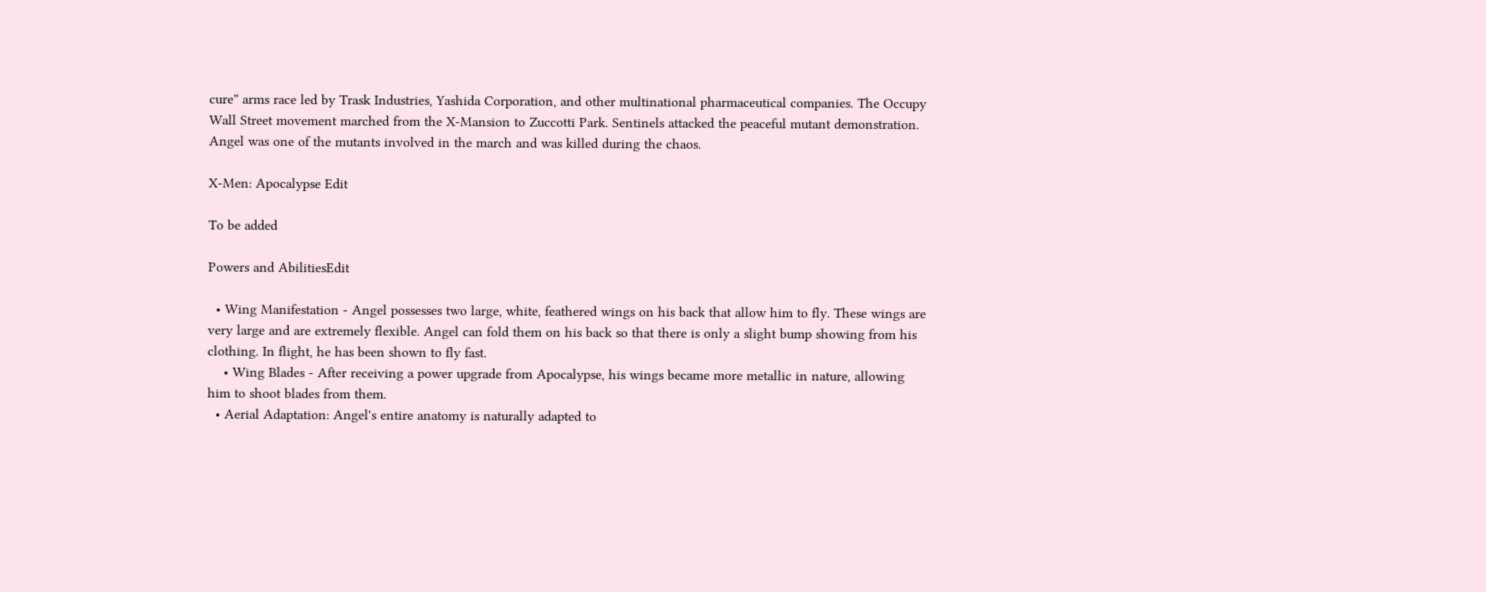cure” arms race led by Trask Industries, Yashida Corporation, and other multinational pharmaceutical companies. The Occupy Wall Street movement marched from the X-Mansion to Zuccotti Park. Sentinels attacked the peaceful mutant demonstration. Angel was one of the mutants involved in the march and was killed during the chaos.

X-Men: Apocalypse Edit

To be added

Powers and AbilitiesEdit

  • Wing Manifestation - Angel possesses two large, white, feathered wings on his back that allow him to fly. These wings are very large and are extremely flexible. Angel can fold them on his back so that there is only a slight bump showing from his clothing. In flight, he has been shown to fly fast.
    • Wing Blades - After receiving a power upgrade from Apocalypse, his wings became more metallic in nature, allowing him to shoot blades from them.
  • Aerial Adaptation: Angel's entire anatomy is naturally adapted to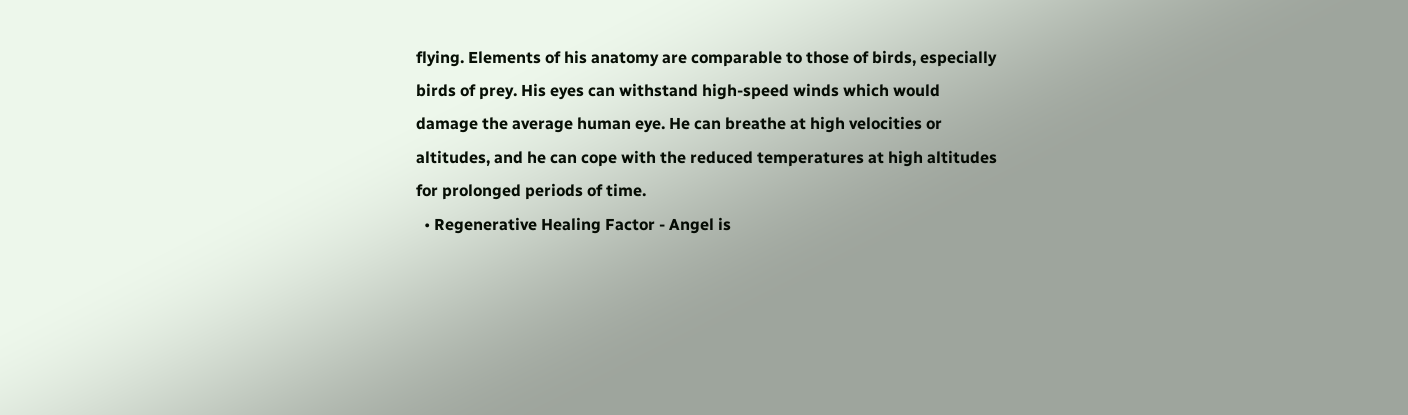flying. Elements of his anatomy are comparable to those of birds, especially birds of prey. His eyes can withstand high-speed winds which would damage the average human eye. He can breathe at high velocities or altitudes, and he can cope with the reduced temperatures at high altitudes for prolonged periods of time.
  • Regenerative Healing Factor - Angel is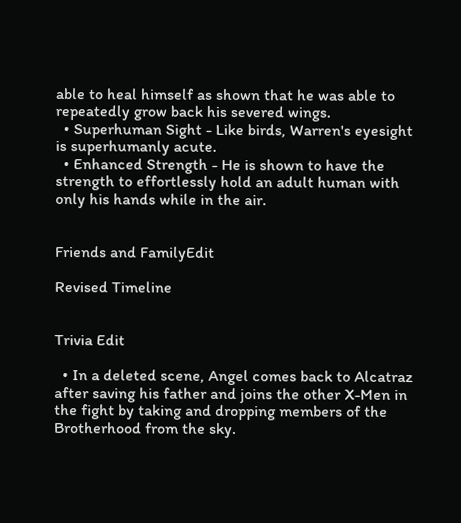able to heal himself as shown that he was able to repeatedly grow back his severed wings.
  • Superhuman Sight - Like birds, Warren's eyesight is superhumanly acute.
  • Enhanced Strength - He is shown to have the strength to effortlessly hold an adult human with only his hands while in the air.


Friends and FamilyEdit

Revised Timeline


Trivia Edit

  • In a deleted scene, Angel comes back to Alcatraz after saving his father and joins the other X-Men in the fight by taking and dropping members of the Brotherhood from the sky.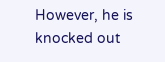However, he is knocked out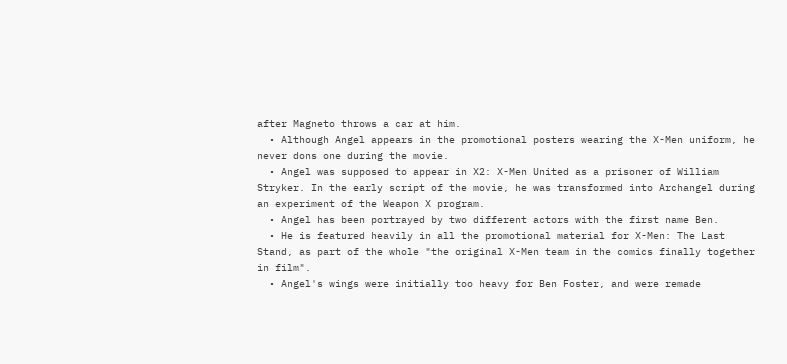after Magneto throws a car at him.
  • Although Angel appears in the promotional posters wearing the X-Men uniform, he never dons one during the movie.
  • Angel was supposed to appear in X2: X-Men United as a prisoner of William Stryker. In the early script of the movie, he was transformed into Archangel during an experiment of the Weapon X program.
  • Angel has been portrayed by two different actors with the first name Ben.
  • He is featured heavily in all the promotional material for X-Men: The Last Stand, as part of the whole "the original X-Men team in the comics finally together in film".
  • Angel's wings were initially too heavy for Ben Foster, and were remade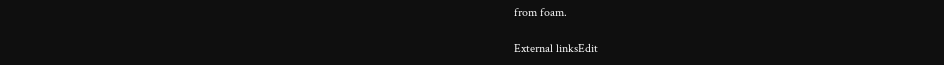from foam.

External linksEdit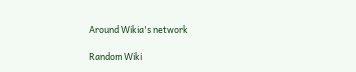Around Wikia's network

Random Wiki